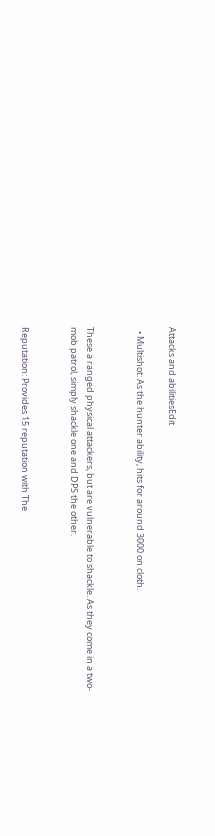Attacks and abilitiesEdit

  • Multishot: As the hunter ability, hits for around 3000 on cloth.


These a ranged physical attackers, but are vulnerable to shackle. As they come in a two-mob patrol, simply shackle one and DPS the other.


Reputation: Provides 15 reputation with The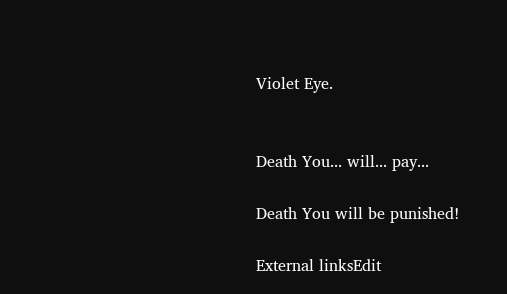Violet Eye.


Death You... will... pay...

Death You will be punished!

External linksEdit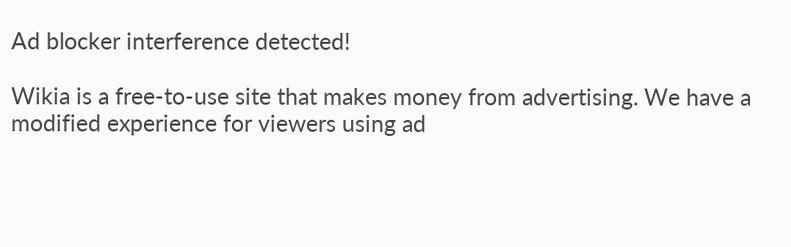Ad blocker interference detected!

Wikia is a free-to-use site that makes money from advertising. We have a modified experience for viewers using ad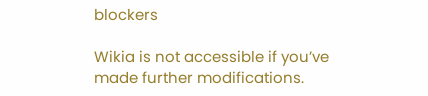blockers

Wikia is not accessible if you’ve made further modifications.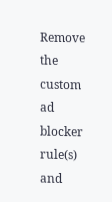Remove the custom ad blocker rule(s) and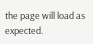the page will load as expected.